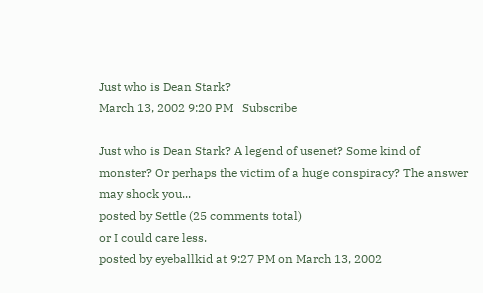Just who is Dean Stark?
March 13, 2002 9:20 PM   Subscribe

Just who is Dean Stark? A legend of usenet? Some kind of monster? Or perhaps the victim of a huge conspiracy? The answer may shock you...
posted by Settle (25 comments total)
or I could care less.
posted by eyeballkid at 9:27 PM on March 13, 2002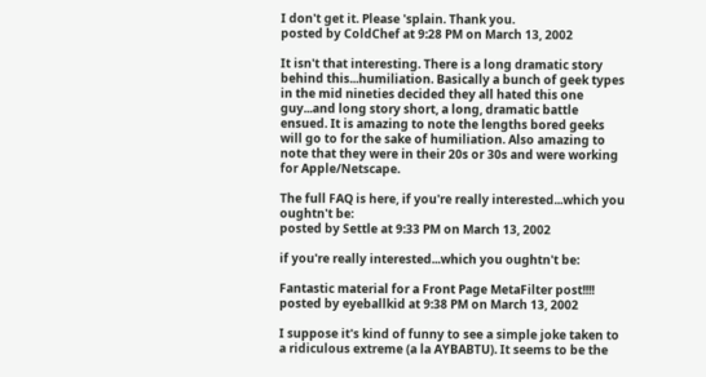I don't get it. Please 'splain. Thank you.
posted by ColdChef at 9:28 PM on March 13, 2002

It isn't that interesting. There is a long dramatic story behind this...humiliation. Basically a bunch of geek types in the mid nineties decided they all hated this one guy...and long story short, a long, dramatic battle ensued. It is amazing to note the lengths bored geeks will go to for the sake of humiliation. Also amazing to note that they were in their 20s or 30s and were working for Apple/Netscape.

The full FAQ is here, if you're really interested...which you oughtn't be:
posted by Settle at 9:33 PM on March 13, 2002

if you're really interested...which you oughtn't be:

Fantastic material for a Front Page MetaFilter post!!!!
posted by eyeballkid at 9:38 PM on March 13, 2002

I suppose it's kind of funny to see a simple joke taken to a ridiculous extreme (a la AYBABTU). It seems to be the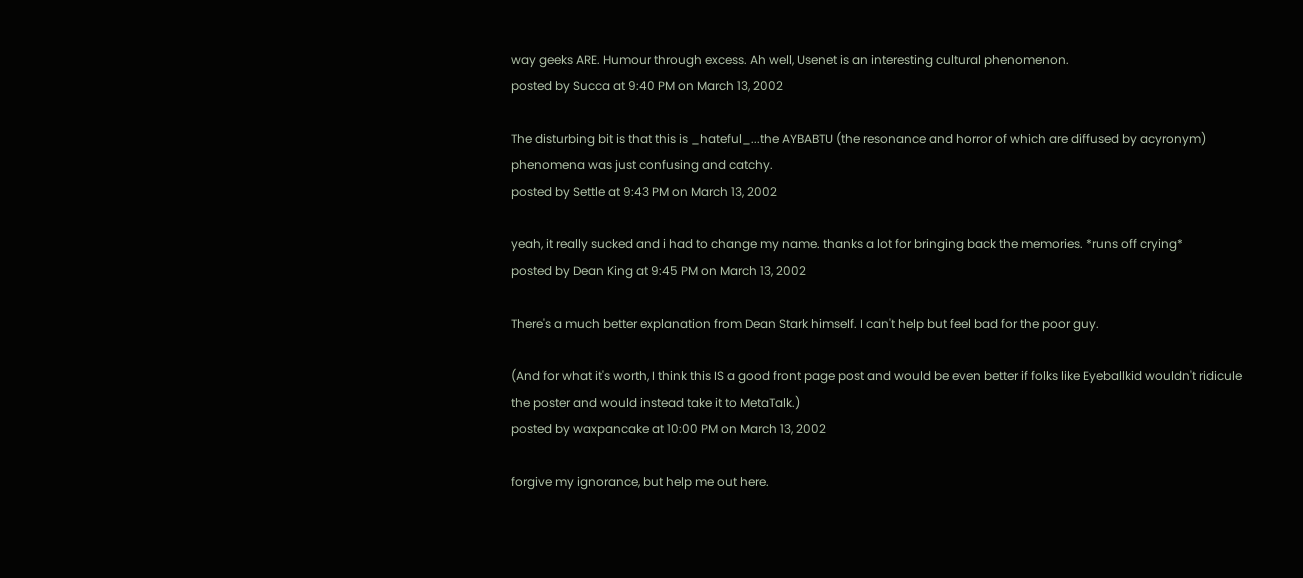way geeks ARE. Humour through excess. Ah well, Usenet is an interesting cultural phenomenon.
posted by Succa at 9:40 PM on March 13, 2002

The disturbing bit is that this is _hateful_...the AYBABTU (the resonance and horror of which are diffused by acyronym) phenomena was just confusing and catchy.
posted by Settle at 9:43 PM on March 13, 2002

yeah, it really sucked and i had to change my name. thanks a lot for bringing back the memories. *runs off crying*
posted by Dean King at 9:45 PM on March 13, 2002

There's a much better explanation from Dean Stark himself. I can't help but feel bad for the poor guy.

(And for what it's worth, I think this IS a good front page post and would be even better if folks like Eyeballkid wouldn't ridicule the poster and would instead take it to MetaTalk.)
posted by waxpancake at 10:00 PM on March 13, 2002

forgive my ignorance, but help me out here.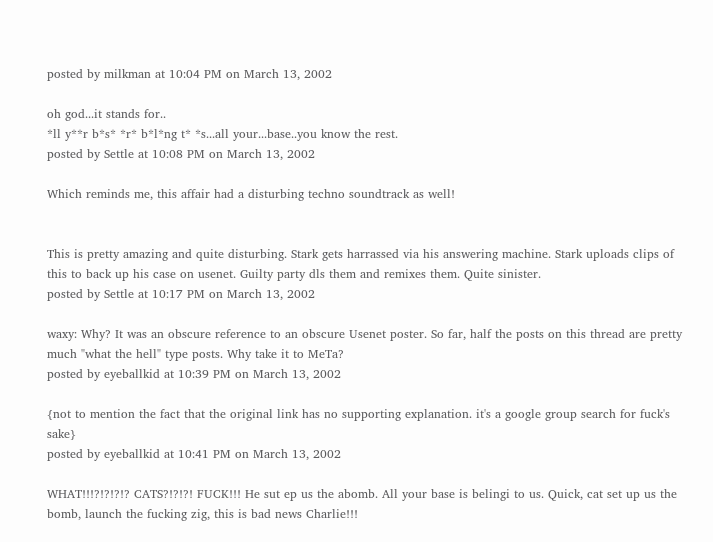posted by milkman at 10:04 PM on March 13, 2002

oh god...it stands for..
*ll y**r b*s* *r* b*l*ng t* *s...all your...base..you know the rest.
posted by Settle at 10:08 PM on March 13, 2002

Which reminds me, this affair had a disturbing techno soundtrack as well!


This is pretty amazing and quite disturbing. Stark gets harrassed via his answering machine. Stark uploads clips of this to back up his case on usenet. Guilty party dls them and remixes them. Quite sinister.
posted by Settle at 10:17 PM on March 13, 2002

waxy: Why? It was an obscure reference to an obscure Usenet poster. So far, half the posts on this thread are pretty much "what the hell" type posts. Why take it to MeTa?
posted by eyeballkid at 10:39 PM on March 13, 2002

{not to mention the fact that the original link has no supporting explanation. it's a google group search for fuck's sake}
posted by eyeballkid at 10:41 PM on March 13, 2002

WHAT!!!?!?!?!? CATS?!?!?! FUCK!!! He sut ep us the abomb. All your base is belingi to us. Quick, cat set up us the bomb, launch the fucking zig, this is bad news Charlie!!!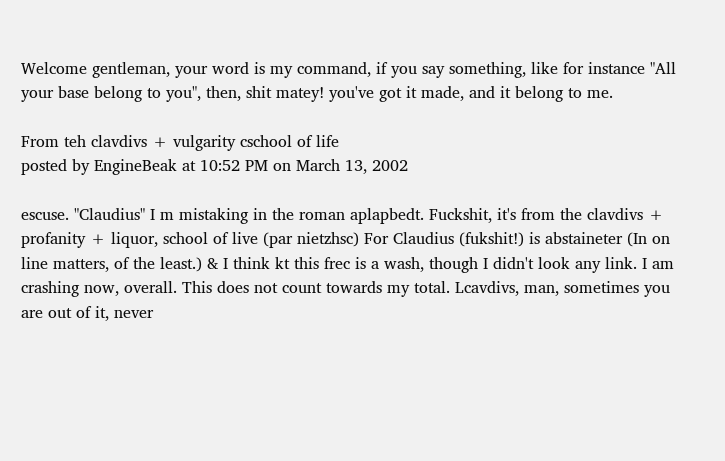Welcome gentleman, your word is my command, if you say something, like for instance "All your base belong to you", then, shit matey! you've got it made, and it belong to me.

From teh clavdivs + vulgarity cschool of life
posted by EngineBeak at 10:52 PM on March 13, 2002

escuse. "Claudius" I m mistaking in the roman aplapbedt. Fuckshit, it's from the clavdivs + profanity + liquor, school of live (par nietzhsc) For Claudius (fukshit!) is abstaineter (In on line matters, of the least.) & I think kt this frec is a wash, though I didn't look any link. I am crashing now, overall. This does not count towards my total. Lcavdivs, man, sometimes you are out of it, never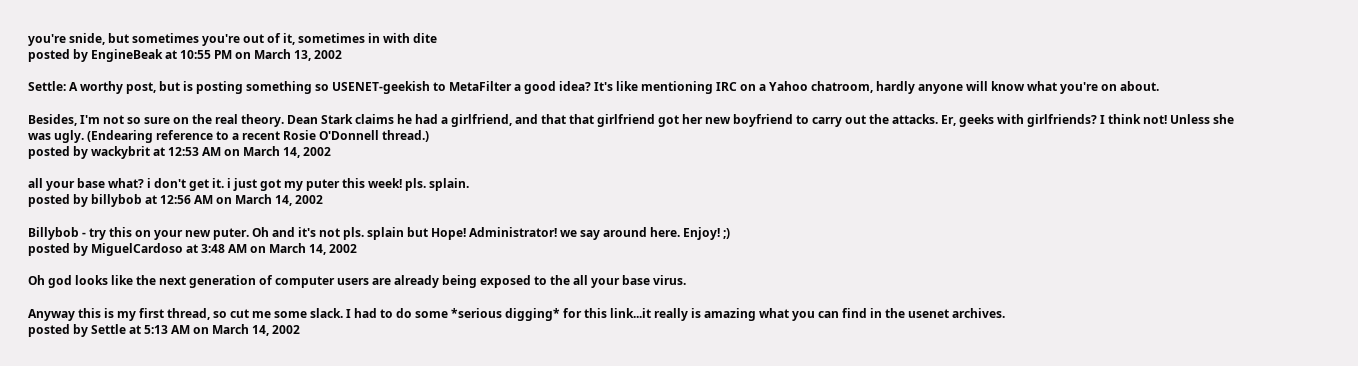you're snide, but sometimes you're out of it, sometimes in with dite
posted by EngineBeak at 10:55 PM on March 13, 2002

Settle: A worthy post, but is posting something so USENET-geekish to MetaFilter a good idea? It's like mentioning IRC on a Yahoo chatroom, hardly anyone will know what you're on about.

Besides, I'm not so sure on the real theory. Dean Stark claims he had a girlfriend, and that that girlfriend got her new boyfriend to carry out the attacks. Er, geeks with girlfriends? I think not! Unless she was ugly. (Endearing reference to a recent Rosie O'Donnell thread.)
posted by wackybrit at 12:53 AM on March 14, 2002

all your base what? i don't get it. i just got my puter this week! pls. splain.
posted by billybob at 12:56 AM on March 14, 2002

Billybob - try this on your new puter. Oh and it's not pls. splain but Hope! Administrator! we say around here. Enjoy! ;)
posted by MiguelCardoso at 3:48 AM on March 14, 2002

Oh god looks like the next generation of computer users are already being exposed to the all your base virus.

Anyway this is my first thread, so cut me some slack. I had to do some *serious digging* for this link...it really is amazing what you can find in the usenet archives.
posted by Settle at 5:13 AM on March 14, 2002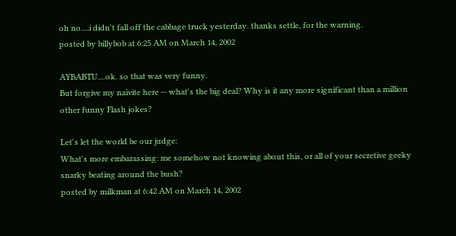oh no....i didn't fall off the cabbage truck yesterday. thanks settle, for the warning.
posted by billybob at 6:25 AM on March 14, 2002

AYBABTU....ok. so that was very funny.
But forgive my naivite here -- what's the big deal? Why is it any more significant than a million other funny Flash jokes?

Let's let the world be our judge:
What's more embarassing: me somehow not knowing about this, or all of your secretive geeky snarky beating around the bush?
posted by milkman at 6:42 AM on March 14, 2002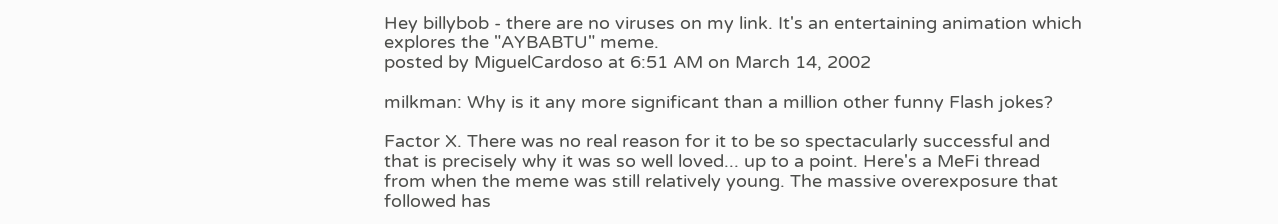Hey billybob - there are no viruses on my link. It's an entertaining animation which explores the "AYBABTU" meme.
posted by MiguelCardoso at 6:51 AM on March 14, 2002

milkman: Why is it any more significant than a million other funny Flash jokes?

Factor X. There was no real reason for it to be so spectacularly successful and that is precisely why it was so well loved... up to a point. Here's a MeFi thread from when the meme was still relatively young. The massive overexposure that followed has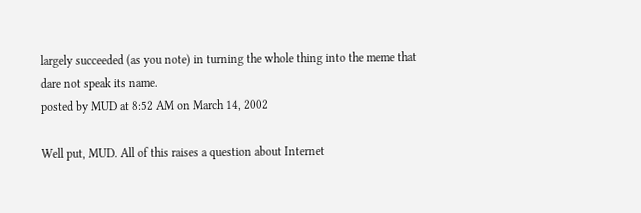largely succeeded (as you note) in turning the whole thing into the meme that dare not speak its name.
posted by MUD at 8:52 AM on March 14, 2002

Well put, MUD. All of this raises a question about Internet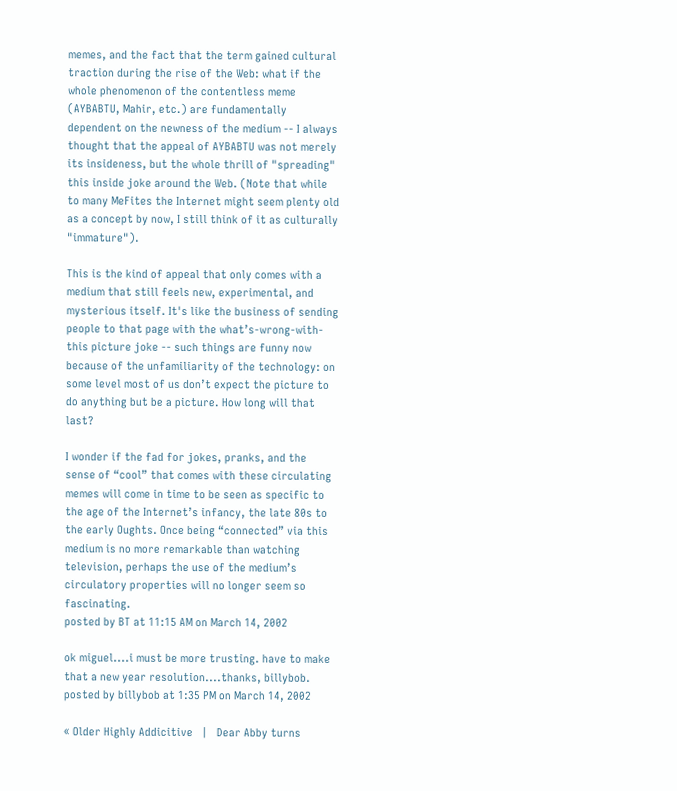memes, and the fact that the term gained cultural traction during the rise of the Web: what if the whole phenomenon of the contentless meme (AYBABTU, Mahir, etc.) are fundamentally dependent on the newness of the medium -- I always thought that the appeal of AYBABTU was not merely its insideness, but the whole thrill of "spreading" this inside joke around the Web. (Note that while to many MeFites the Internet might seem plenty old as a concept by now, I still think of it as culturally "immature").

This is the kind of appeal that only comes with a medium that still feels new, experimental, and mysterious itself. It's like the business of sending people to that page with the what’s-wrong-with-this picture joke -- such things are funny now because of the unfamiliarity of the technology: on some level most of us don’t expect the picture to do anything but be a picture. How long will that last?

I wonder if the fad for jokes, pranks, and the sense of “cool” that comes with these circulating memes will come in time to be seen as specific to the age of the Internet’s infancy, the late 80s to the early Oughts. Once being “connected” via this medium is no more remarkable than watching television, perhaps the use of the medium’s circulatory properties will no longer seem so fascinating.
posted by BT at 11:15 AM on March 14, 2002

ok miguel....i must be more trusting. have to make that a new year resolution....thanks, billybob.
posted by billybob at 1:35 PM on March 14, 2002

« Older Highly Addicitive   |   Dear Abby turns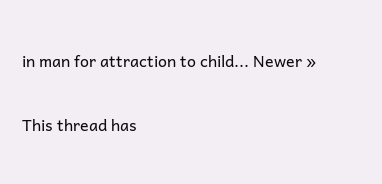in man for attraction to child... Newer »

This thread has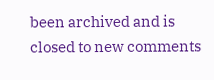been archived and is closed to new comments